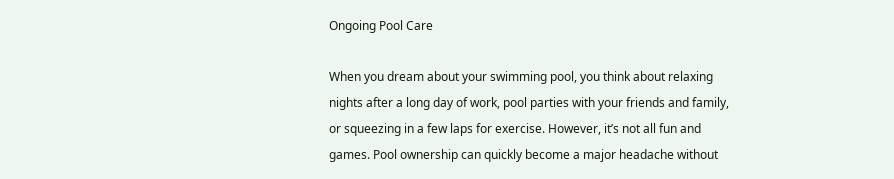Ongoing Pool Care

When you dream about your swimming pool, you think about relaxing nights after a long day of work, pool parties with your friends and family, or squeezing in a few laps for exercise. However, it’s not all fun and games. Pool ownership can quickly become a major headache without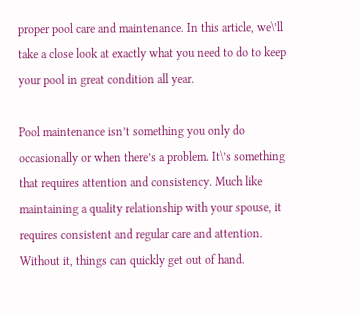proper pool care and maintenance. In this article, we\’ll take a close look at exactly what you need to do to keep your pool in great condition all year.

Pool maintenance isn’t something you only do occasionally or when there’s a problem. It\’s something that requires attention and consistency. Much like maintaining a quality relationship with your spouse, it requires consistent and regular care and attention. Without it, things can quickly get out of hand.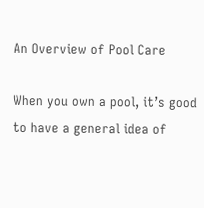An Overview of Pool Care

When you own a pool, it’s good to have a general idea of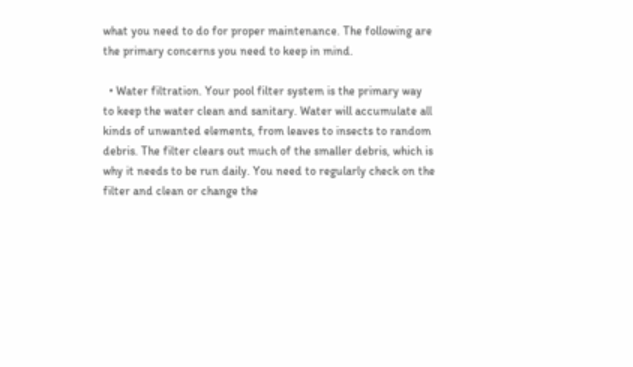what you need to do for proper maintenance. The following are the primary concerns you need to keep in mind.

  • Water filtration. Your pool filter system is the primary way to keep the water clean and sanitary. Water will accumulate all kinds of unwanted elements, from leaves to insects to random debris. The filter clears out much of the smaller debris, which is why it needs to be run daily. You need to regularly check on the filter and clean or change the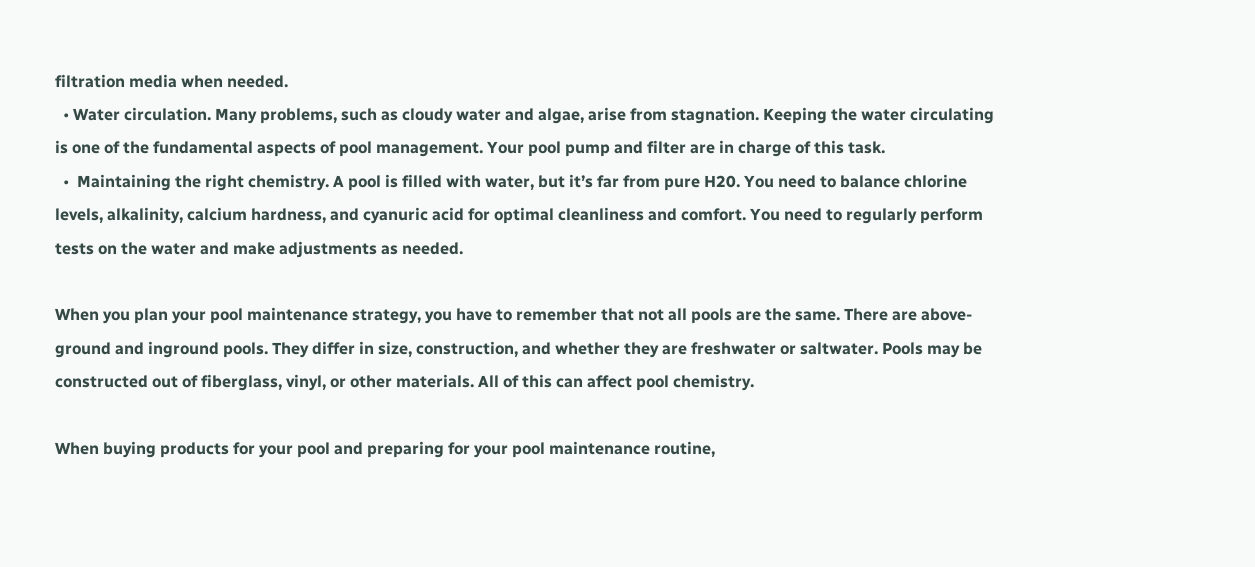filtration media when needed.
  • Water circulation. Many problems, such as cloudy water and algae, arise from stagnation. Keeping the water circulating is one of the fundamental aspects of pool management. Your pool pump and filter are in charge of this task.
  •  Maintaining the right chemistry. A pool is filled with water, but it’s far from pure H20. You need to balance chlorine levels, alkalinity, calcium hardness, and cyanuric acid for optimal cleanliness and comfort. You need to regularly perform tests on the water and make adjustments as needed.

When you plan your pool maintenance strategy, you have to remember that not all pools are the same. There are above-ground and inground pools. They differ in size, construction, and whether they are freshwater or saltwater. Pools may be constructed out of fiberglass, vinyl, or other materials. All of this can affect pool chemistry.

When buying products for your pool and preparing for your pool maintenance routine,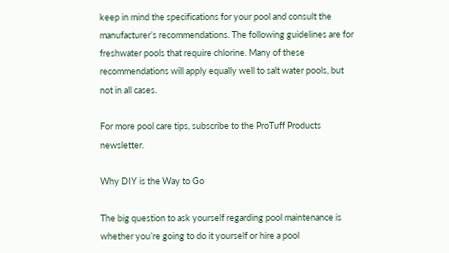keep in mind the specifications for your pool and consult the manufacturer’s recommendations. The following guidelines are for freshwater pools that require chlorine. Many of these recommendations will apply equally well to salt water pools, but not in all cases.

For more pool care tips, subscribe to the ProTuff Products newsletter.

Why DIY is the Way to Go

The big question to ask yourself regarding pool maintenance is whether you’re going to do it yourself or hire a pool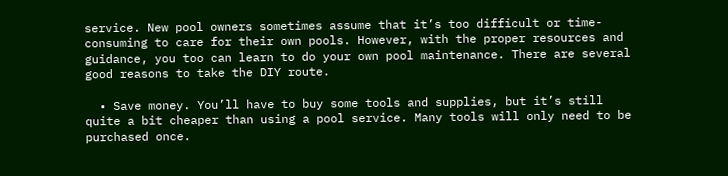service. New pool owners sometimes assume that it’s too difficult or time-consuming to care for their own pools. However, with the proper resources and guidance, you too can learn to do your own pool maintenance. There are several good reasons to take the DIY route.

  • Save money. You’ll have to buy some tools and supplies, but it’s still quite a bit cheaper than using a pool service. Many tools will only need to be purchased once.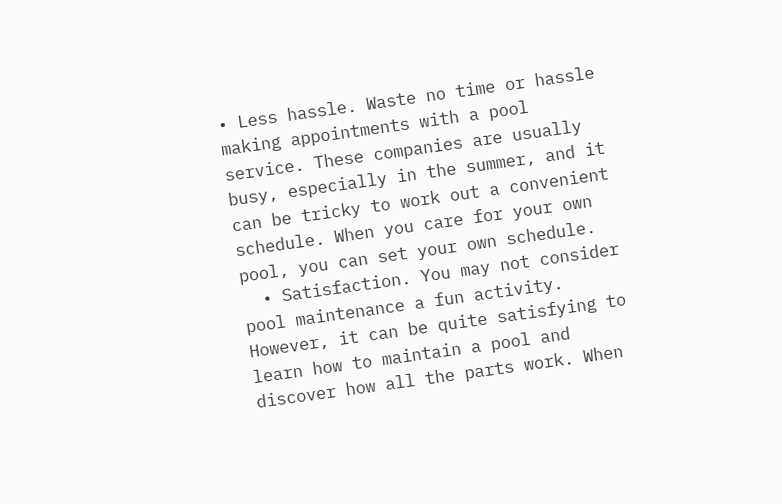• Less hassle. Waste no time or hassle making appointments with a pool service. These companies are usually busy, especially in the summer, and it can be tricky to work out a convenient schedule. When you care for your own pool, you can set your own schedule.
  • Satisfaction. You may not consider pool maintenance a fun activity. However, it can be quite satisfying to learn how to maintain a pool and discover how all the parts work. When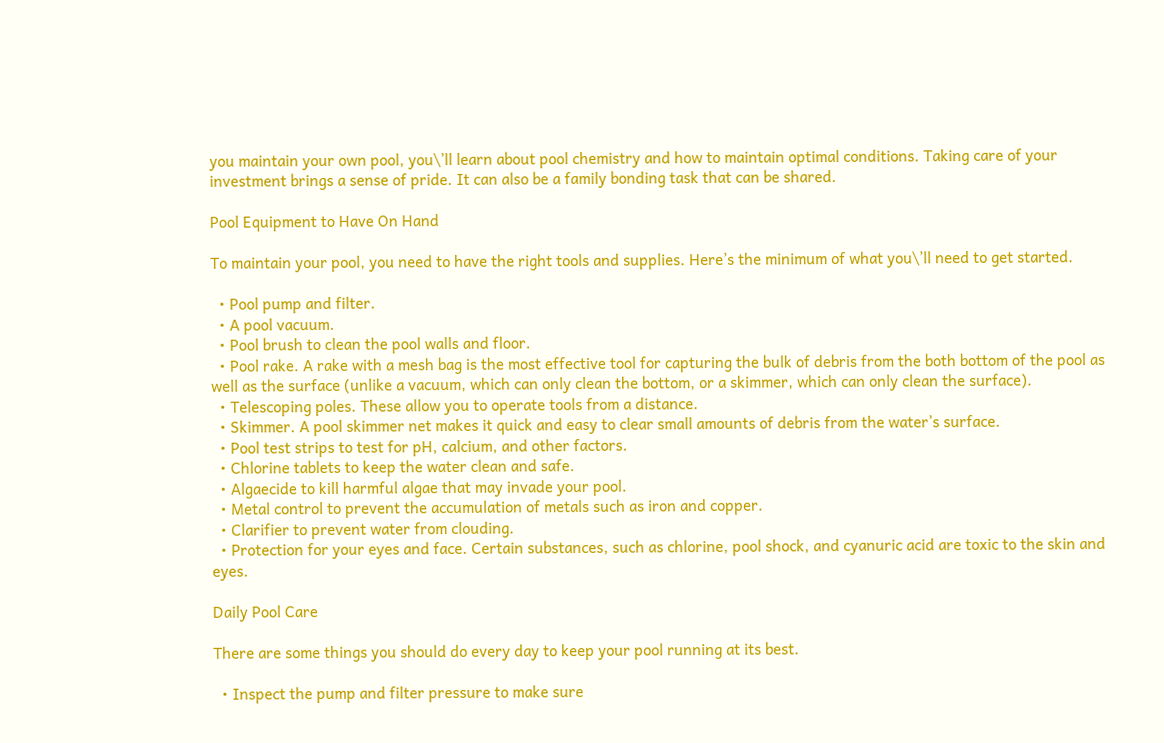you maintain your own pool, you\’ll learn about pool chemistry and how to maintain optimal conditions. Taking care of your investment brings a sense of pride. It can also be a family bonding task that can be shared.

Pool Equipment to Have On Hand

To maintain your pool, you need to have the right tools and supplies. Here’s the minimum of what you\’ll need to get started.

  • Pool pump and filter.
  • A pool vacuum.
  • Pool brush to clean the pool walls and floor.
  • Pool rake. A rake with a mesh bag is the most effective tool for capturing the bulk of debris from the both bottom of the pool as well as the surface (unlike a vacuum, which can only clean the bottom, or a skimmer, which can only clean the surface).
  • Telescoping poles. These allow you to operate tools from a distance.
  • Skimmer. A pool skimmer net makes it quick and easy to clear small amounts of debris from the water’s surface.
  • Pool test strips to test for pH, calcium, and other factors.
  • Chlorine tablets to keep the water clean and safe.
  • Algaecide to kill harmful algae that may invade your pool.
  • Metal control to prevent the accumulation of metals such as iron and copper.
  • Clarifier to prevent water from clouding.
  • Protection for your eyes and face. Certain substances, such as chlorine, pool shock, and cyanuric acid are toxic to the skin and eyes.

Daily Pool Care

There are some things you should do every day to keep your pool running at its best.

  • Inspect the pump and filter pressure to make sure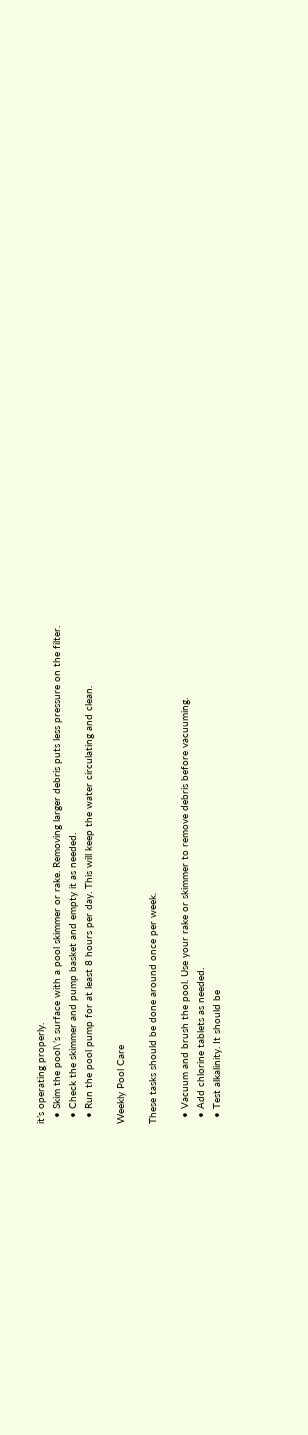it’s operating properly.
  • Skim the pool\’s surface with a pool skimmer or rake. Removing larger debris puts less pressure on the filter.
  • Check the skimmer and pump basket and empty it as needed.
  • Run the pool pump for at least 8 hours per day. This will keep the water circulating and clean.

Weekly Pool Care

These tasks should be done around once per week.

  • Vacuum and brush the pool. Use your rake or skimmer to remove debris before vacuuming.
  • Add chlorine tablets as needed.
  • Test alkalinity. It should be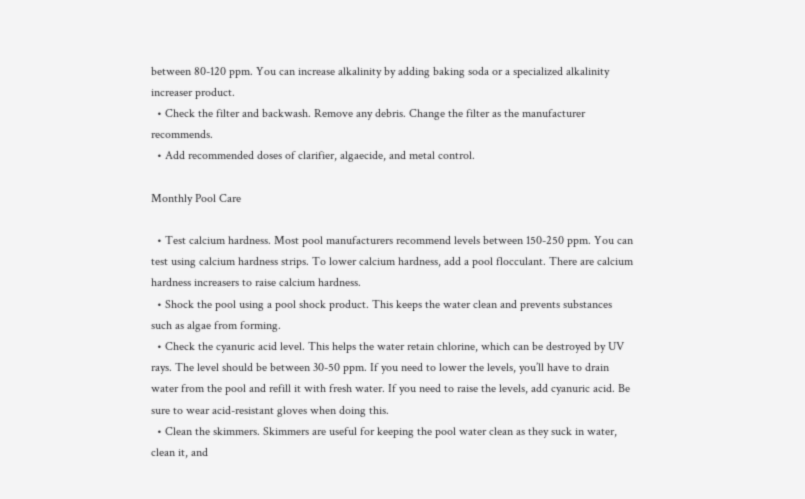between 80-120 ppm. You can increase alkalinity by adding baking soda or a specialized alkalinity increaser product.
  • Check the filter and backwash. Remove any debris. Change the filter as the manufacturer recommends.
  • Add recommended doses of clarifier, algaecide, and metal control.

Monthly Pool Care

  • Test calcium hardness. Most pool manufacturers recommend levels between 150-250 ppm. You can test using calcium hardness strips. To lower calcium hardness, add a pool flocculant. There are calcium hardness increasers to raise calcium hardness.
  • Shock the pool using a pool shock product. This keeps the water clean and prevents substances such as algae from forming.
  • Check the cyanuric acid level. This helps the water retain chlorine, which can be destroyed by UV rays. The level should be between 30-50 ppm. If you need to lower the levels, you’ll have to drain water from the pool and refill it with fresh water. If you need to raise the levels, add cyanuric acid. Be sure to wear acid-resistant gloves when doing this.
  • Clean the skimmers. Skimmers are useful for keeping the pool water clean as they suck in water, clean it, and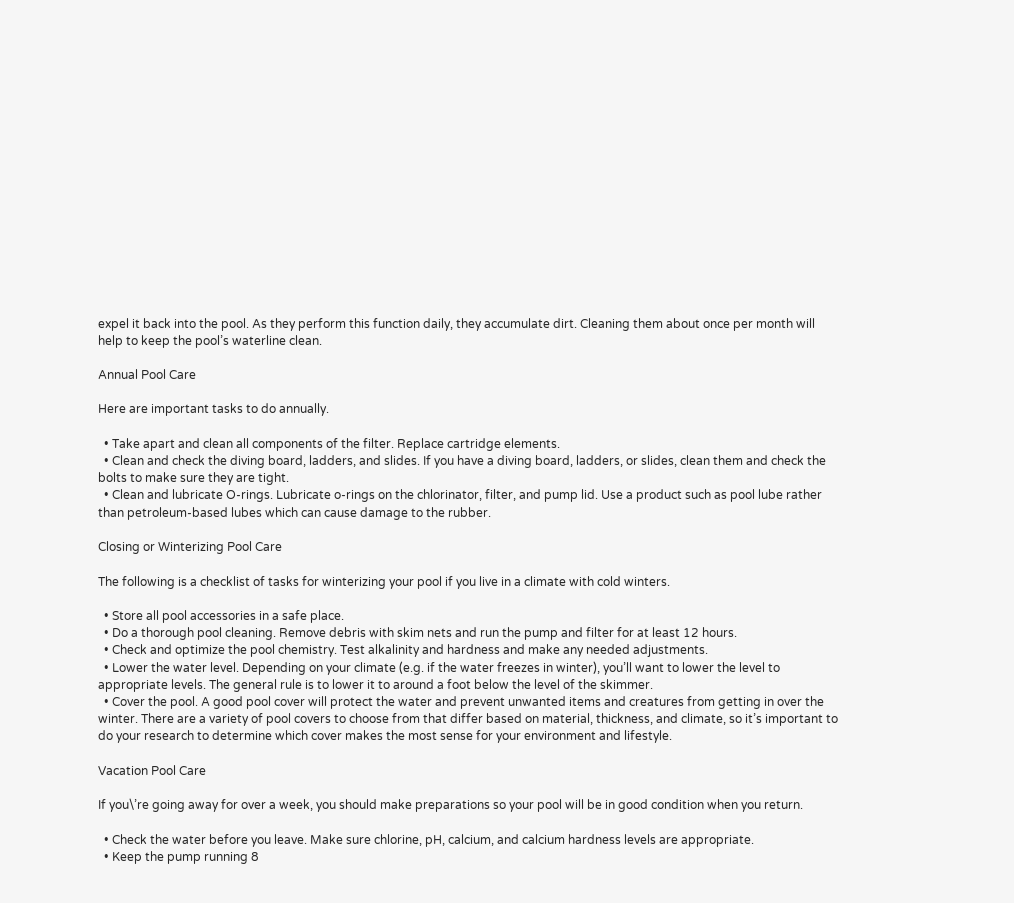expel it back into the pool. As they perform this function daily, they accumulate dirt. Cleaning them about once per month will help to keep the pool’s waterline clean.

Annual Pool Care

Here are important tasks to do annually.

  • Take apart and clean all components of the filter. Replace cartridge elements.
  • Clean and check the diving board, ladders, and slides. If you have a diving board, ladders, or slides, clean them and check the bolts to make sure they are tight.
  • Clean and lubricate O-rings. Lubricate o-rings on the chlorinator, filter, and pump lid. Use a product such as pool lube rather than petroleum-based lubes which can cause damage to the rubber.

Closing or Winterizing Pool Care

The following is a checklist of tasks for winterizing your pool if you live in a climate with cold winters.

  • Store all pool accessories in a safe place.
  • Do a thorough pool cleaning. Remove debris with skim nets and run the pump and filter for at least 12 hours.
  • Check and optimize the pool chemistry. Test alkalinity and hardness and make any needed adjustments.
  • Lower the water level. Depending on your climate (e.g. if the water freezes in winter), you’ll want to lower the level to appropriate levels. The general rule is to lower it to around a foot below the level of the skimmer.
  • Cover the pool. A good pool cover will protect the water and prevent unwanted items and creatures from getting in over the winter. There are a variety of pool covers to choose from that differ based on material, thickness, and climate, so it’s important to do your research to determine which cover makes the most sense for your environment and lifestyle.

Vacation Pool Care

If you\’re going away for over a week, you should make preparations so your pool will be in good condition when you return.

  • Check the water before you leave. Make sure chlorine, pH, calcium, and calcium hardness levels are appropriate.
  • Keep the pump running 8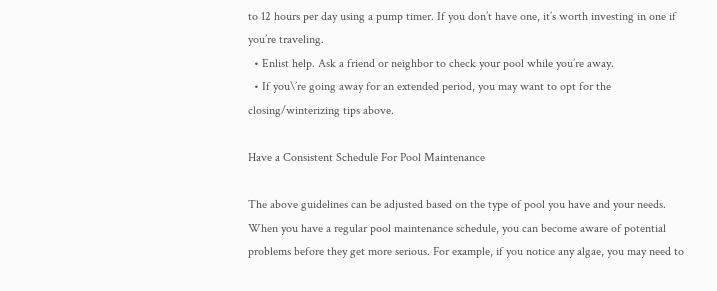to 12 hours per day using a pump timer. If you don’t have one, it’s worth investing in one if you’re traveling.
  • Enlist help. Ask a friend or neighbor to check your pool while you’re away.
  • If you\’re going away for an extended period, you may want to opt for the closing/winterizing tips above.

Have a Consistent Schedule For Pool Maintenance

The above guidelines can be adjusted based on the type of pool you have and your needs. When you have a regular pool maintenance schedule, you can become aware of potential problems before they get more serious. For example, if you notice any algae, you may need to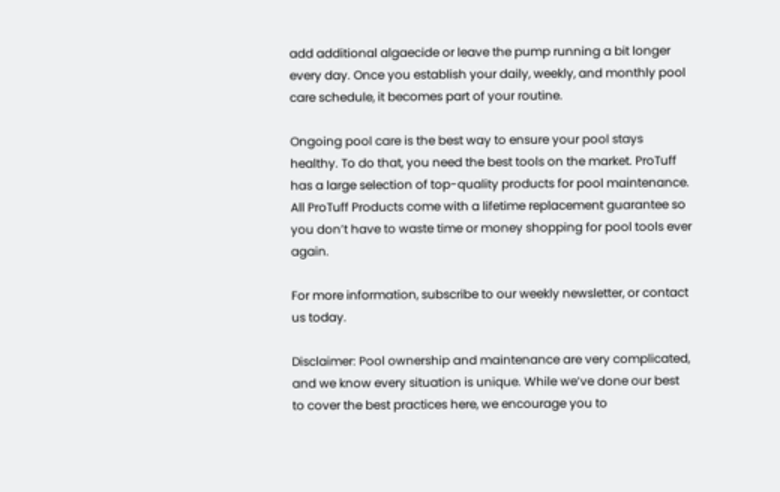add additional algaecide or leave the pump running a bit longer every day. Once you establish your daily, weekly, and monthly pool care schedule, it becomes part of your routine.

Ongoing pool care is the best way to ensure your pool stays healthy. To do that, you need the best tools on the market. ProTuff has a large selection of top-quality products for pool maintenance. All ProTuff Products come with a lifetime replacement guarantee so you don’t have to waste time or money shopping for pool tools ever again.

For more information, subscribe to our weekly newsletter, or contact us today.

Disclaimer: Pool ownership and maintenance are very complicated, and we know every situation is unique. While we’ve done our best to cover the best practices here, we encourage you to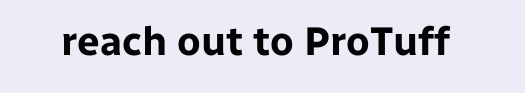reach out to ProTuff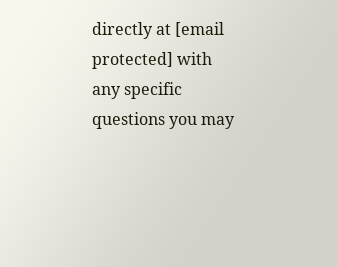directly at [email protected] with any specific questions you may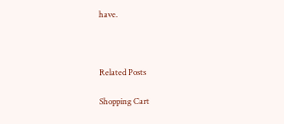have.



Related Posts

Shopping Cart